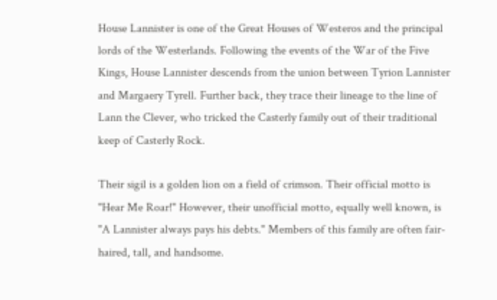House Lannister is one of the Great Houses of Westeros and the principal lords of the Westerlands. Following the events of the War of the Five Kings, House Lannister descends from the union between Tyrion Lannister and Margaery Tyrell. Further back, they trace their lineage to the line of Lann the Clever, who tricked the Casterly family out of their traditional keep of Casterly Rock.

Their sigil is a golden lion on a field of crimson. Their official motto is "Hear Me Roar!" However, their unofficial motto, equally well known, is "A Lannister always pays his debts." Members of this family are often fair-haired, tall, and handsome.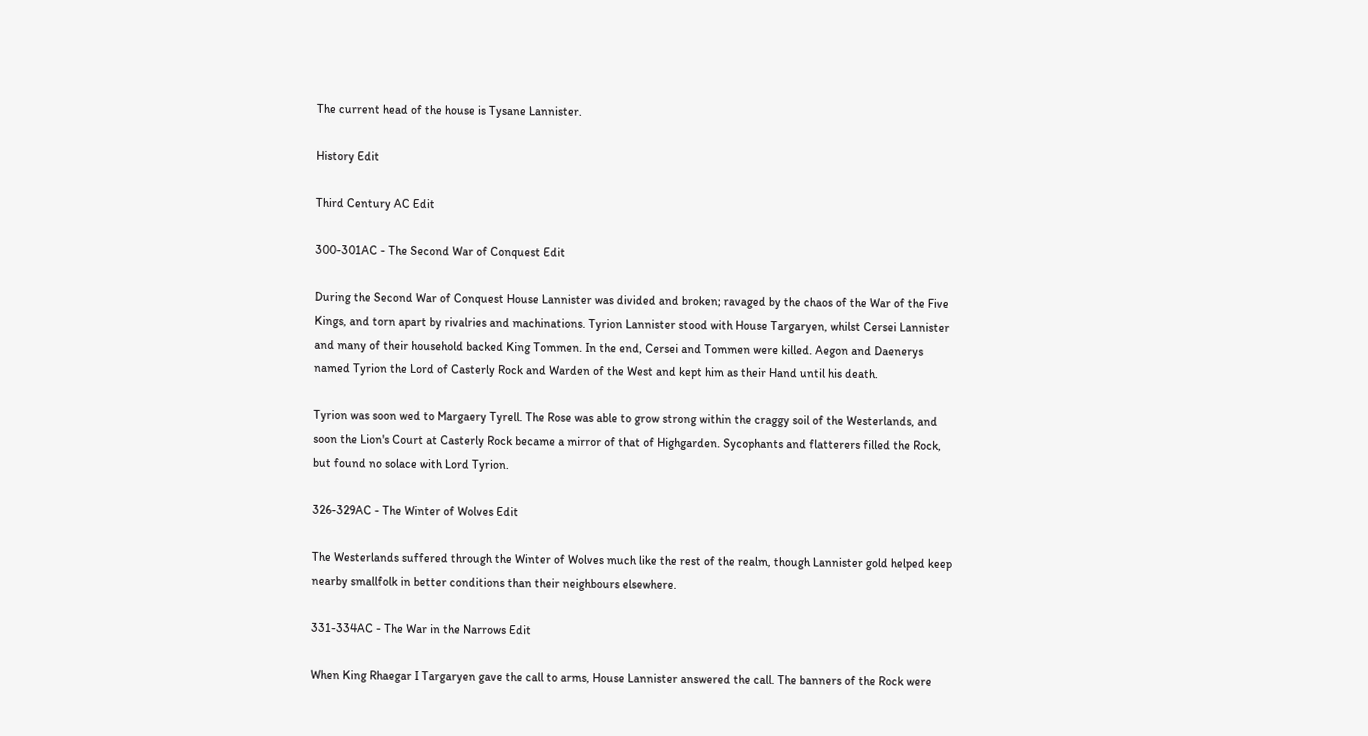The current head of the house is Tysane Lannister.

History Edit

Third Century AC Edit

300-301AC - The Second War of Conquest Edit

During the Second War of Conquest House Lannister was divided and broken; ravaged by the chaos of the War of the Five Kings, and torn apart by rivalries and machinations. Tyrion Lannister stood with House Targaryen, whilst Cersei Lannister and many of their household backed King Tommen. In the end, Cersei and Tommen were killed. Aegon and Daenerys named Tyrion the Lord of Casterly Rock and Warden of the West and kept him as their Hand until his death.

Tyrion was soon wed to Margaery Tyrell. The Rose was able to grow strong within the craggy soil of the Westerlands, and soon the Lion's Court at Casterly Rock became a mirror of that of Highgarden. Sycophants and flatterers filled the Rock, but found no solace with Lord Tyrion.

326-329AC - The Winter of Wolves Edit

The Westerlands suffered through the Winter of Wolves much like the rest of the realm, though Lannister gold helped keep nearby smallfolk in better conditions than their neighbours elsewhere.

331-334AC - The War in the Narrows Edit

When King Rhaegar I Targaryen gave the call to arms, House Lannister answered the call. The banners of the Rock were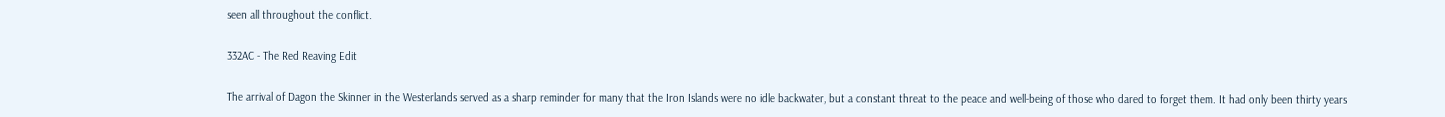seen all throughout the conflict.

332AC - The Red Reaving Edit

The arrival of Dagon the Skinner in the Westerlands served as a sharp reminder for many that the Iron Islands were no idle backwater, but a constant threat to the peace and well-being of those who dared to forget them. It had only been thirty years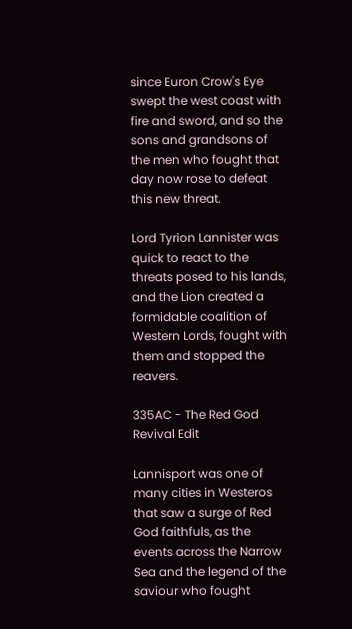since Euron Crow's Eye swept the west coast with fire and sword, and so the sons and grandsons of the men who fought that day now rose to defeat this new threat.

Lord Tyrion Lannister was quick to react to the threats posed to his lands, and the Lion created a formidable coalition of Western Lords, fought with them and stopped the reavers.

335AC - The Red God Revival Edit

Lannisport was one of many cities in Westeros that saw a surge of Red God faithfuls, as the events across the Narrow Sea and the legend of the saviour who fought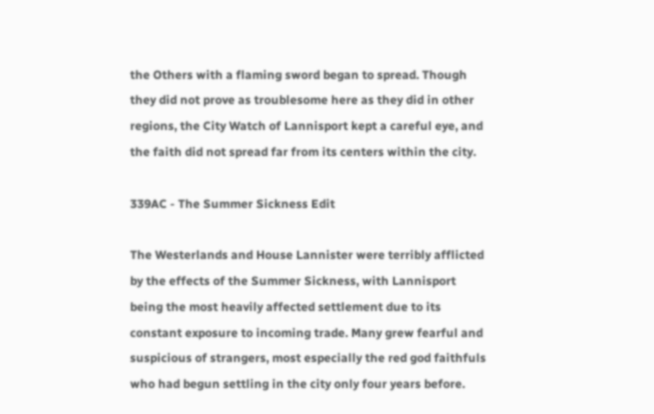the Others with a flaming sword began to spread. Though they did not prove as troublesome here as they did in other regions, the City Watch of Lannisport kept a careful eye, and the faith did not spread far from its centers within the city.

339AC - The Summer Sickness Edit

The Westerlands and House Lannister were terribly afflicted by the effects of the Summer Sickness, with Lannisport being the most heavily affected settlement due to its constant exposure to incoming trade. Many grew fearful and suspicious of strangers, most especially the red god faithfuls who had begun settling in the city only four years before.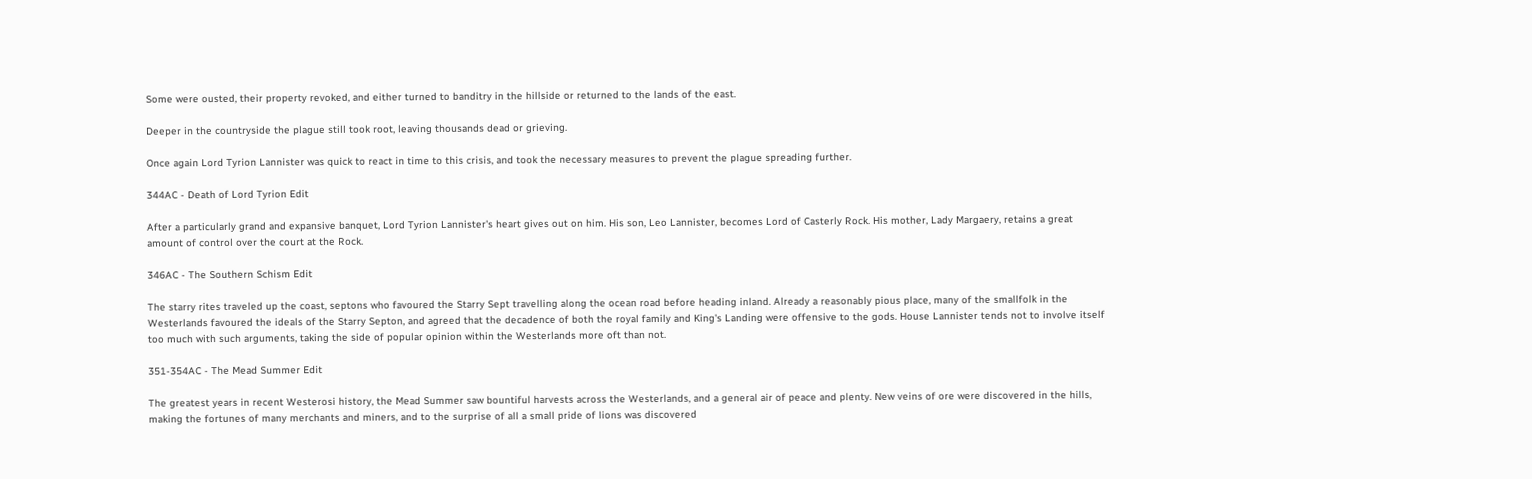Some were ousted, their property revoked, and either turned to banditry in the hillside or returned to the lands of the east.

Deeper in the countryside the plague still took root, leaving thousands dead or grieving.

Once again Lord Tyrion Lannister was quick to react in time to this crisis, and took the necessary measures to prevent the plague spreading further.

344AC - Death of Lord Tyrion Edit

After a particularly grand and expansive banquet, Lord Tyrion Lannister's heart gives out on him. His son, Leo Lannister, becomes Lord of Casterly Rock. His mother, Lady Margaery, retains a great amount of control over the court at the Rock.

346AC - The Southern Schism Edit

The starry rites traveled up the coast, septons who favoured the Starry Sept travelling along the ocean road before heading inland. Already a reasonably pious place, many of the smallfolk in the Westerlands favoured the ideals of the Starry Septon, and agreed that the decadence of both the royal family and King's Landing were offensive to the gods. House Lannister tends not to involve itself too much with such arguments, taking the side of popular opinion within the Westerlands more oft than not.

351-354AC - The Mead Summer Edit

The greatest years in recent Westerosi history, the Mead Summer saw bountiful harvests across the Westerlands, and a general air of peace and plenty. New veins of ore were discovered in the hills, making the fortunes of many merchants and miners, and to the surprise of all a small pride of lions was discovered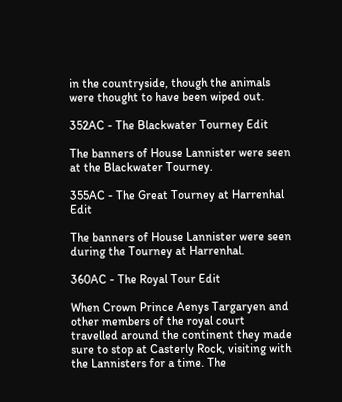in the countryside, though the animals were thought to have been wiped out.

352AC - The Blackwater Tourney Edit

The banners of House Lannister were seen at the Blackwater Tourney.

355AC - The Great Tourney at Harrenhal Edit

The banners of House Lannister were seen during the Tourney at Harrenhal.

360AC - The Royal Tour Edit

When Crown Prince Aenys Targaryen and other members of the royal court travelled around the continent they made sure to stop at Casterly Rock, visiting with the Lannisters for a time. The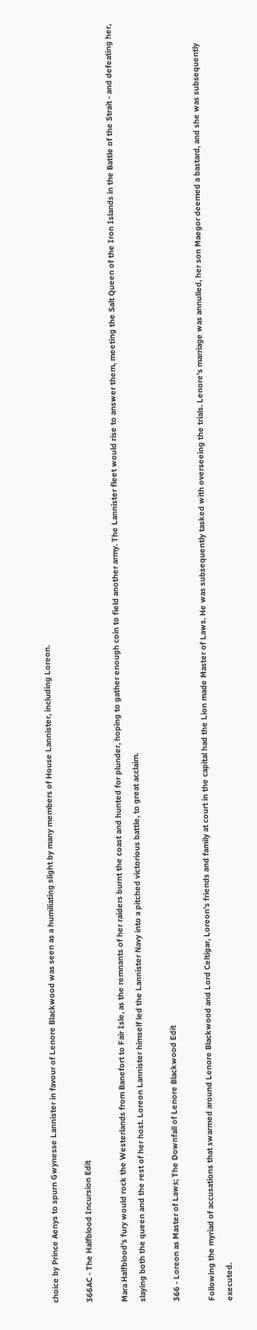choice by Prince Aenys to spurn Gwynesse Lannister in favour of Lenore Blackwood was seen as a humiliating slight by many members of House Lannister, including Loreon.

366AC - The Halfblood Incursion Edit

Mara Halfblood's fury would rock the Westerlands from Banefort to Fair Isle, as the remnants of her raiders burnt the coast and hunted for plunder, hoping to gather enough coin to field another army. The Lannister fleet would rise to answer them, meeting the Salt Queen of the Iron Islands in the Battle of the Strait - and defeating her, slaying both the queen and the rest of her host. Loreon Lannister himself led the Lannister Navy into a pitched victorious battle, to great acclaim.

366 - Loreon as Master of Laws; The Downfall of Lenore Blackwood Edit

Following the myriad of accusations that swarmed around Lenore Blackwood and Lord Celtigar, Loreon's friends and family at court in the capital had the Lion made Master of Laws. He was subsequently tasked with overseeing the trials. Lenore's marriage was annulled, her son Maegor deemed a bastard, and she was subsequently executed.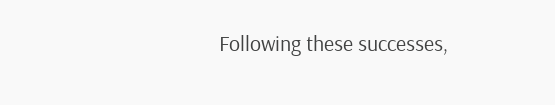Following these successes,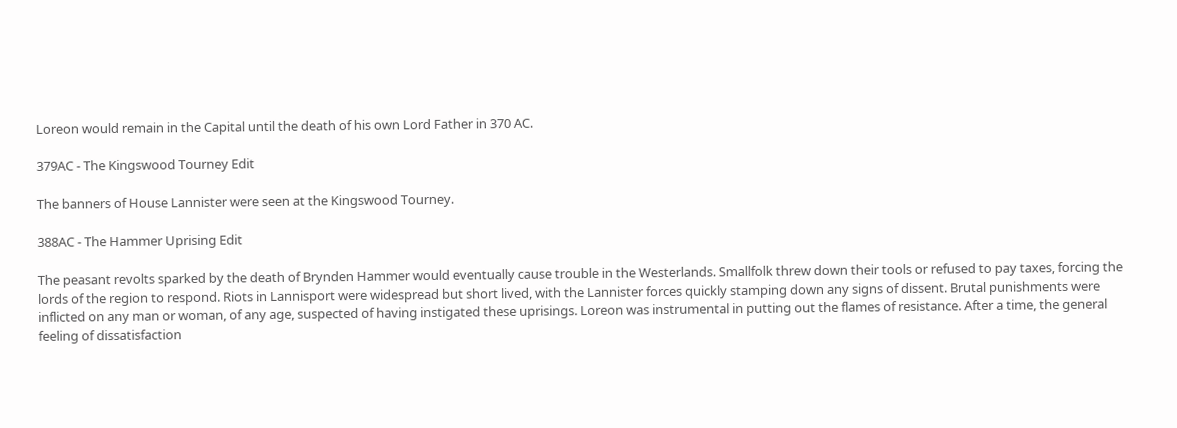Loreon would remain in the Capital until the death of his own Lord Father in 370 AC.

379AC - The Kingswood Tourney Edit

The banners of House Lannister were seen at the Kingswood Tourney.

388AC - The Hammer Uprising Edit

The peasant revolts sparked by the death of Brynden Hammer would eventually cause trouble in the Westerlands. Smallfolk threw down their tools or refused to pay taxes, forcing the lords of the region to respond. Riots in Lannisport were widespread but short lived, with the Lannister forces quickly stamping down any signs of dissent. Brutal punishments were inflicted on any man or woman, of any age, suspected of having instigated these uprisings. Loreon was instrumental in putting out the flames of resistance. After a time, the general feeling of dissatisfaction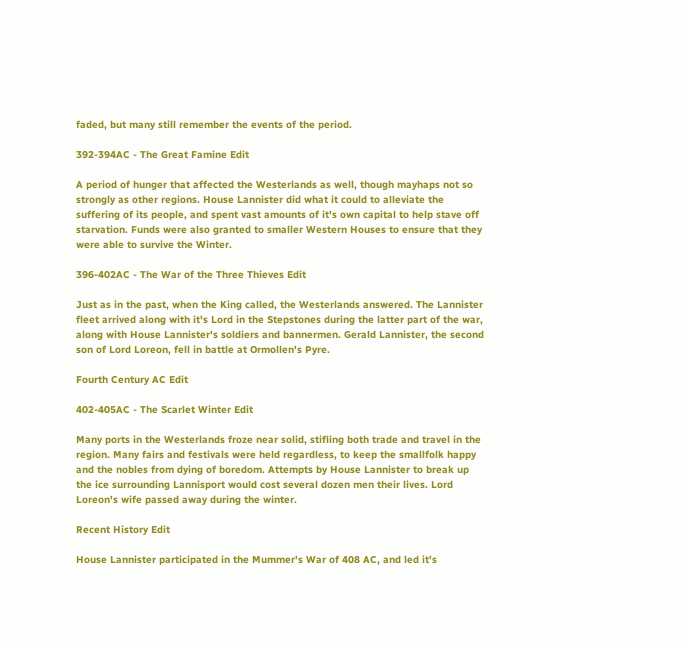faded, but many still remember the events of the period.

392-394AC - The Great Famine Edit

A period of hunger that affected the Westerlands as well, though mayhaps not so strongly as other regions. House Lannister did what it could to alleviate the suffering of its people, and spent vast amounts of it's own capital to help stave off starvation. Funds were also granted to smaller Western Houses to ensure that they were able to survive the Winter.

396-402AC - The War of the Three Thieves Edit

Just as in the past, when the King called, the Westerlands answered. The Lannister fleet arrived along with it's Lord in the Stepstones during the latter part of the war, along with House Lannister's soldiers and bannermen. Gerald Lannister, the second son of Lord Loreon, fell in battle at Ormollen's Pyre.

Fourth Century AC Edit

402-405AC - The Scarlet Winter Edit

Many ports in the Westerlands froze near solid, stifling both trade and travel in the region. Many fairs and festivals were held regardless, to keep the smallfolk happy and the nobles from dying of boredom. Attempts by House Lannister to break up the ice surrounding Lannisport would cost several dozen men their lives. Lord Loreon's wife passed away during the winter.

Recent History Edit

House Lannister participated in the Mummer's War of 408 AC, and led it's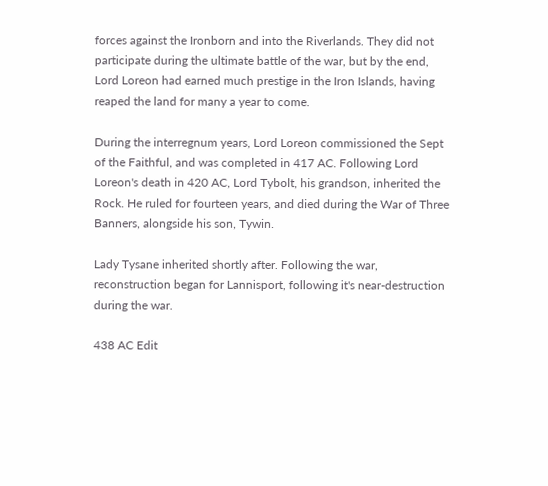forces against the Ironborn and into the Riverlands. They did not participate during the ultimate battle of the war, but by the end, Lord Loreon had earned much prestige in the Iron Islands, having reaped the land for many a year to come.

During the interregnum years, Lord Loreon commissioned the Sept of the Faithful, and was completed in 417 AC. Following Lord Loreon's death in 420 AC, Lord Tybolt, his grandson, inherited the Rock. He ruled for fourteen years, and died during the War of Three Banners, alongside his son, Tywin.

Lady Tysane inherited shortly after. Following the war, reconstruction began for Lannisport, following it's near-destruction during the war.

438 AC Edit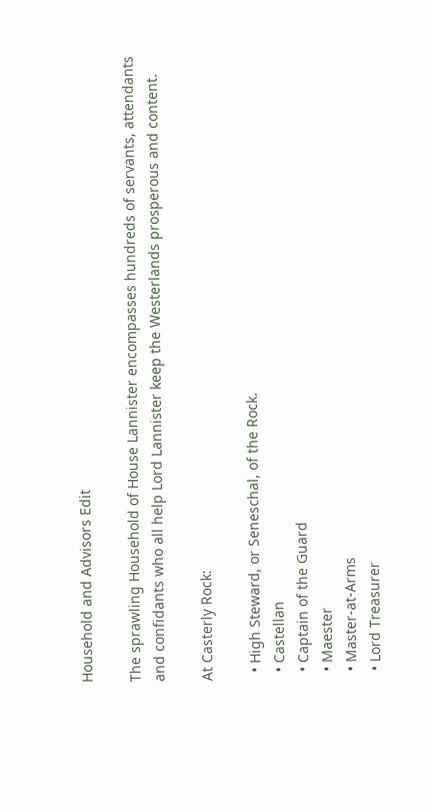Household and Advisors Edit

The sprawling Household of House Lannister encompasses hundreds of servants, attendants and confidants who all help Lord Lannister keep the Westerlands prosperous and content.

At Casterly Rock:

  • High Steward, or Seneschal, of the Rock.
  • Castellan
  • Captain of the Guard
  • Maester
  • Master-at-Arms
  • Lord Treasurer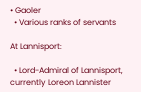• Gaoler
  • Various ranks of servants

At Lannisport:

  • Lord-Admiral of Lannisport, currently Loreon Lannister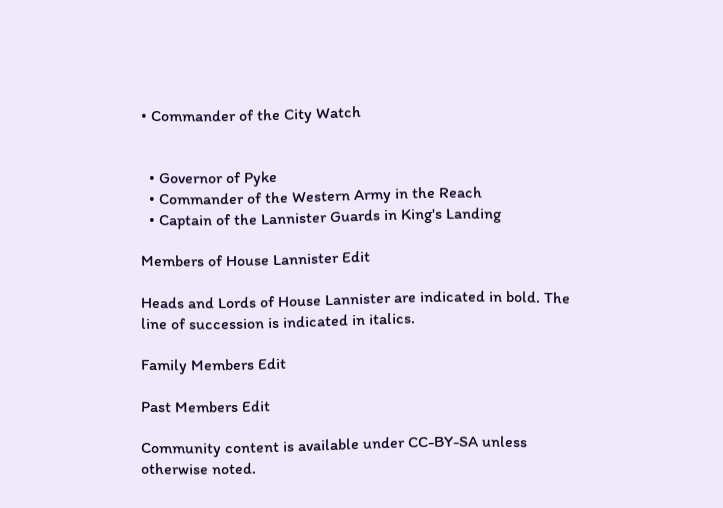• Commander of the City Watch


  • Governor of Pyke
  • Commander of the Western Army in the Reach
  • Captain of the Lannister Guards in King's Landing

Members of House Lannister Edit

Heads and Lords of House Lannister are indicated in bold. The line of succession is indicated in italics.

Family Members Edit

Past Members Edit

Community content is available under CC-BY-SA unless otherwise noted.